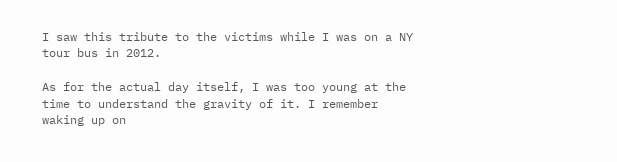I saw this tribute to the victims while I was on a NY tour bus in 2012.

As for the actual day itself, I was too young at the time to understand the gravity of it. I remember waking up on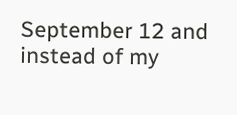September 12 and instead of my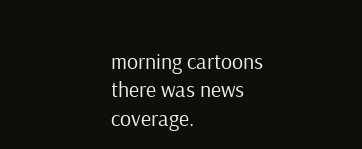morning cartoons there was news coverage.